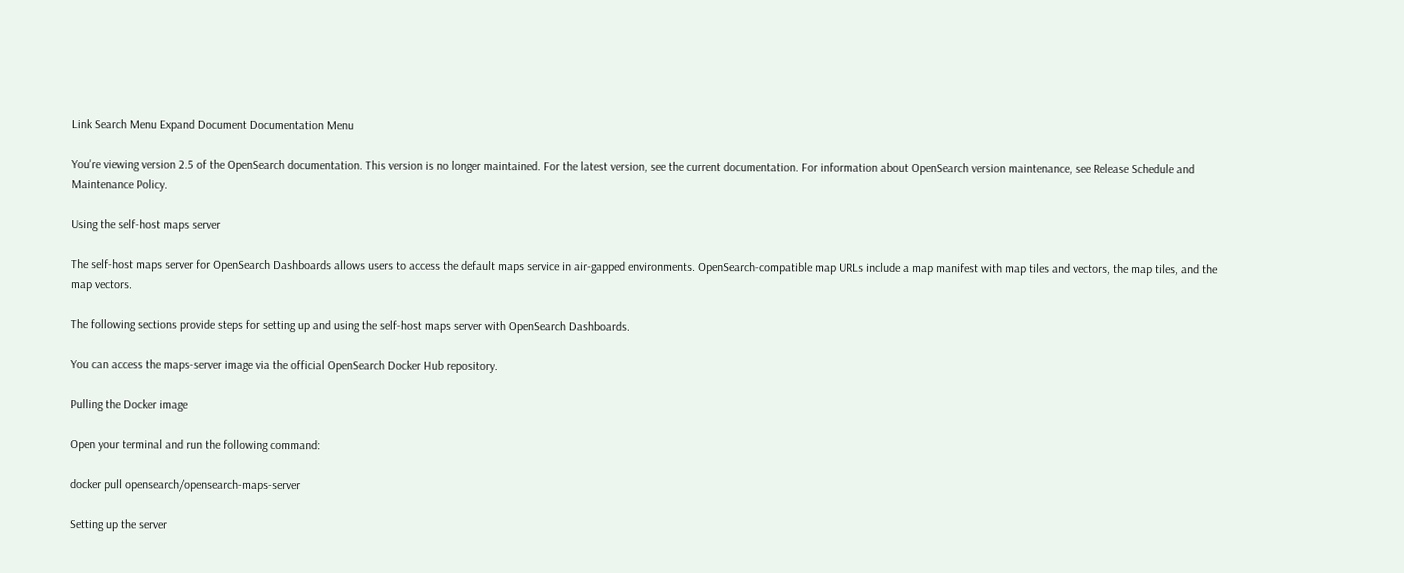Link Search Menu Expand Document Documentation Menu

You're viewing version 2.5 of the OpenSearch documentation. This version is no longer maintained. For the latest version, see the current documentation. For information about OpenSearch version maintenance, see Release Schedule and Maintenance Policy.

Using the self-host maps server

The self-host maps server for OpenSearch Dashboards allows users to access the default maps service in air-gapped environments. OpenSearch-compatible map URLs include a map manifest with map tiles and vectors, the map tiles, and the map vectors.

The following sections provide steps for setting up and using the self-host maps server with OpenSearch Dashboards.

You can access the maps-server image via the official OpenSearch Docker Hub repository.

Pulling the Docker image

Open your terminal and run the following command:

docker pull opensearch/opensearch-maps-server

Setting up the server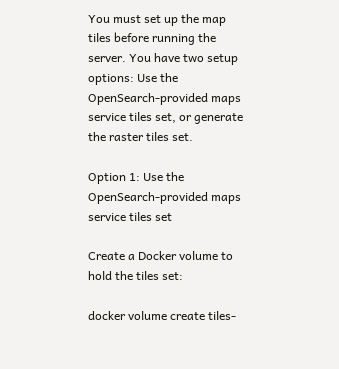You must set up the map tiles before running the server. You have two setup options: Use the OpenSearch-provided maps service tiles set, or generate the raster tiles set.

Option 1: Use the OpenSearch-provided maps service tiles set

Create a Docker volume to hold the tiles set:

docker volume create tiles-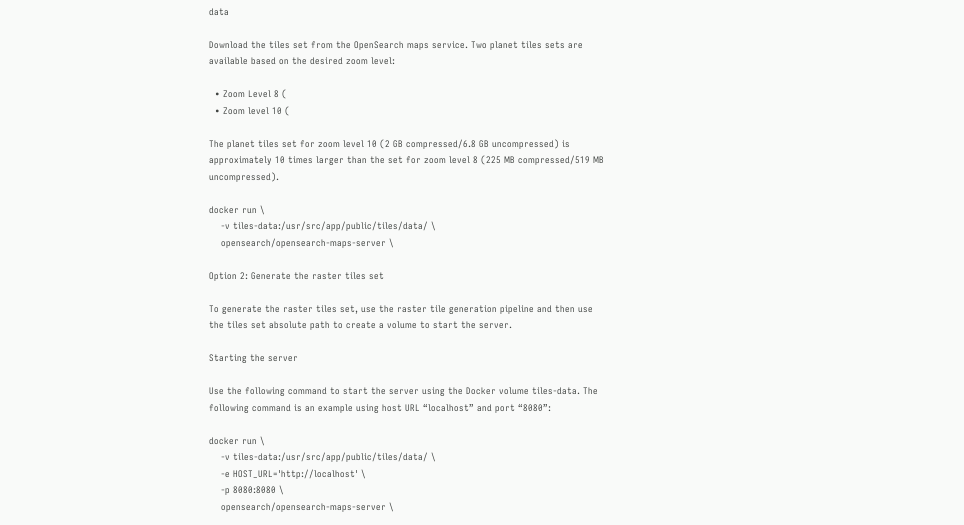data

Download the tiles set from the OpenSearch maps service. Two planet tiles sets are available based on the desired zoom level:

  • Zoom Level 8 (
  • Zoom level 10 (

The planet tiles set for zoom level 10 (2 GB compressed/6.8 GB uncompressed) is approximately 10 times larger than the set for zoom level 8 (225 MB compressed/519 MB uncompressed).

docker run \
    -v tiles-data:/usr/src/app/public/tiles/data/ \
    opensearch/opensearch-maps-server \

Option 2: Generate the raster tiles set

To generate the raster tiles set, use the raster tile generation pipeline and then use the tiles set absolute path to create a volume to start the server.

Starting the server

Use the following command to start the server using the Docker volume tiles-data. The following command is an example using host URL “localhost” and port “8080”:

docker run \
    -v tiles-data:/usr/src/app/public/tiles/data/ \
    -e HOST_URL='http://localhost' \
    -p 8080:8080 \
    opensearch/opensearch-maps-server \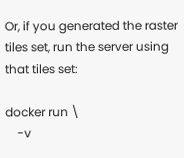Or, if you generated the raster tiles set, run the server using that tiles set:

docker run \
    -v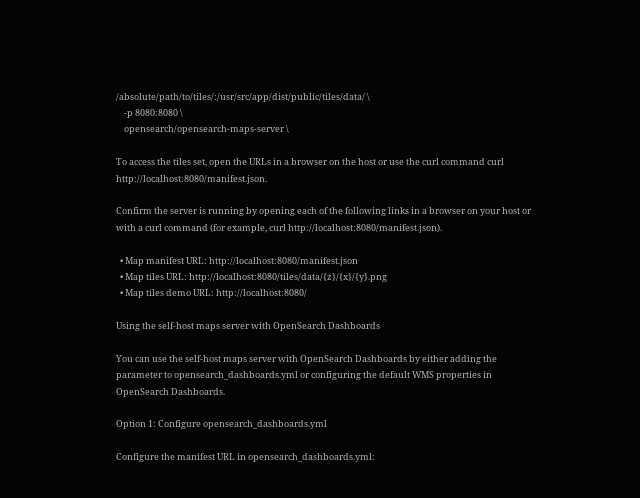/absolute/path/to/tiles/:/usr/src/app/dist/public/tiles/data/ \
    -p 8080:8080 \
    opensearch/opensearch-maps-server \

To access the tiles set, open the URLs in a browser on the host or use the curl command curl http://localhost:8080/manifest.json.

Confirm the server is running by opening each of the following links in a browser on your host or with a curl command (for example, curl http://localhost:8080/manifest.json).

  • Map manifest URL: http://localhost:8080/manifest.json
  • Map tiles URL: http://localhost:8080/tiles/data/{z}/{x}/{y}.png
  • Map tiles demo URL: http://localhost:8080/

Using the self-host maps server with OpenSearch Dashboards

You can use the self-host maps server with OpenSearch Dashboards by either adding the parameter to opensearch_dashboards.yml or configuring the default WMS properties in OpenSearch Dashboards.

Option 1: Configure opensearch_dashboards.yml

Configure the manifest URL in opensearch_dashboards.yml: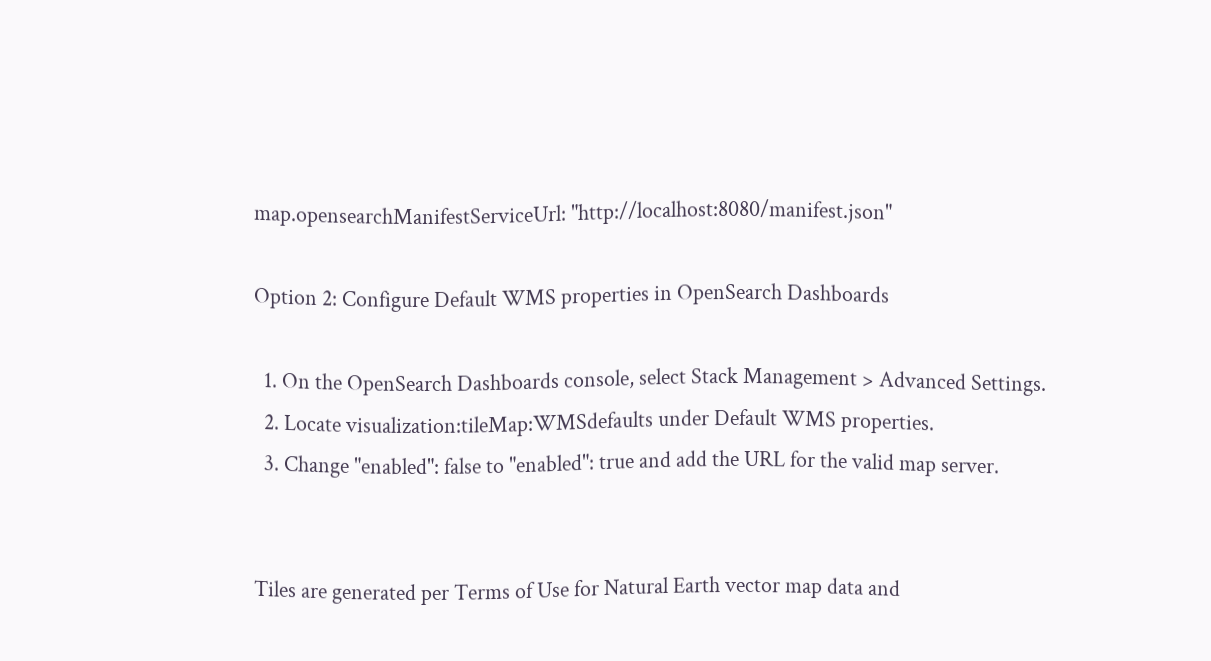map.opensearchManifestServiceUrl: "http://localhost:8080/manifest.json"

Option 2: Configure Default WMS properties in OpenSearch Dashboards

  1. On the OpenSearch Dashboards console, select Stack Management > Advanced Settings.
  2. Locate visualization:tileMap:WMSdefaults under Default WMS properties.
  3. Change "enabled": false to "enabled": true and add the URL for the valid map server.


Tiles are generated per Terms of Use for Natural Earth vector map data and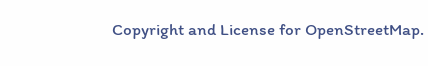Copyright and License for OpenStreetMap.